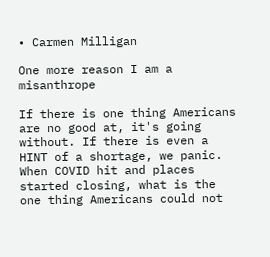• Carmen Milligan

One more reason I am a misanthrope

If there is one thing Americans are no good at, it's going without. If there is even a HINT of a shortage, we panic. When COVID hit and places started closing, what is the one thing Americans could not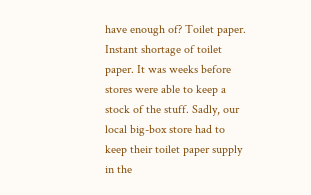have enough of? Toilet paper. Instant shortage of toilet paper. It was weeks before stores were able to keep a stock of the stuff. Sadly, our local big-box store had to keep their toilet paper supply in the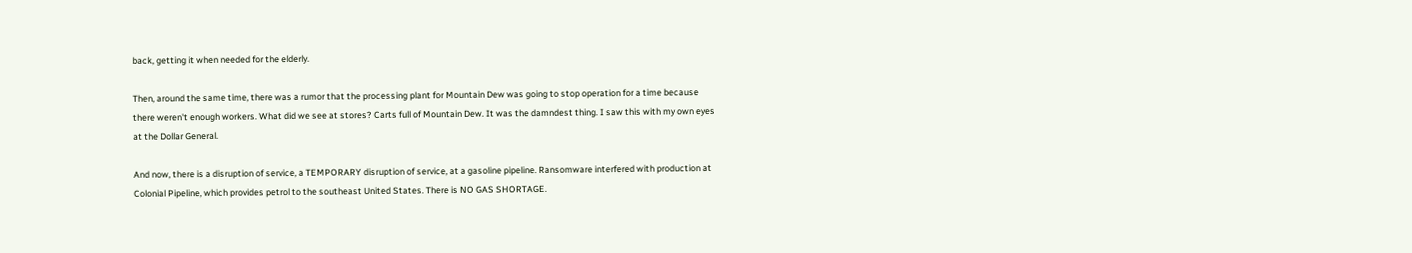back, getting it when needed for the elderly.

Then, around the same time, there was a rumor that the processing plant for Mountain Dew was going to stop operation for a time because there weren't enough workers. What did we see at stores? Carts full of Mountain Dew. It was the damndest thing. I saw this with my own eyes at the Dollar General.

And now, there is a disruption of service, a TEMPORARY disruption of service, at a gasoline pipeline. Ransomware interfered with production at Colonial Pipeline, which provides petrol to the southeast United States. There is NO GAS SHORTAGE.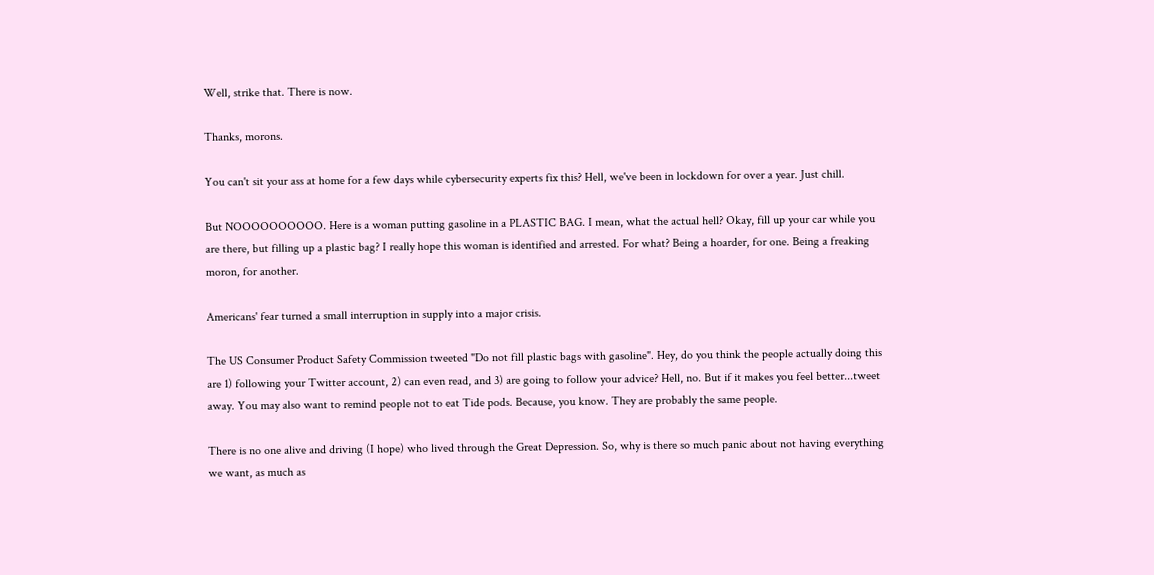Well, strike that. There is now.

Thanks, morons.

You can't sit your ass at home for a few days while cybersecurity experts fix this? Hell, we've been in lockdown for over a year. Just chill.

But NOOOOOOOOOO. Here is a woman putting gasoline in a PLASTIC BAG. I mean, what the actual hell? Okay, fill up your car while you are there, but filling up a plastic bag? I really hope this woman is identified and arrested. For what? Being a hoarder, for one. Being a freaking moron, for another.

Americans' fear turned a small interruption in supply into a major crisis.

The US Consumer Product Safety Commission tweeted "Do not fill plastic bags with gasoline". Hey, do you think the people actually doing this are 1) following your Twitter account, 2) can even read, and 3) are going to follow your advice? Hell, no. But if it makes you feel better...tweet away. You may also want to remind people not to eat Tide pods. Because, you know. They are probably the same people.

There is no one alive and driving (I hope) who lived through the Great Depression. So, why is there so much panic about not having everything we want, as much as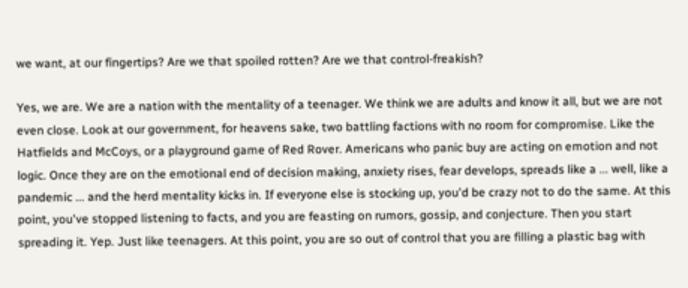we want, at our fingertips? Are we that spoiled rotten? Are we that control-freakish?

Yes, we are. We are a nation with the mentality of a teenager. We think we are adults and know it all, but we are not even close. Look at our government, for heavens sake, two battling factions with no room for compromise. Like the Hatfields and McCoys, or a playground game of Red Rover. Americans who panic buy are acting on emotion and not logic. Once they are on the emotional end of decision making, anxiety rises, fear develops, spreads like a ... well, like a pandemic ... and the herd mentality kicks in. If everyone else is stocking up, you'd be crazy not to do the same. At this point, you've stopped listening to facts, and you are feasting on rumors, gossip, and conjecture. Then you start spreading it. Yep. Just like teenagers. At this point, you are so out of control that you are filling a plastic bag with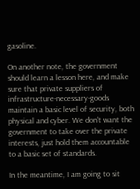gasoline.

On another note, the government should learn a lesson here, and make sure that private suppliers of infrastructure-necessary-goods maintain a basic level of security, both physical and cyber. We don't want the government to take over the private interests, just hold them accountable to a basic set of standards.

In the meantime, I am going to sit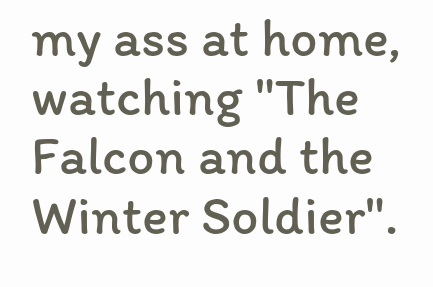my ass at home, watching "The Falcon and the Winter Soldier".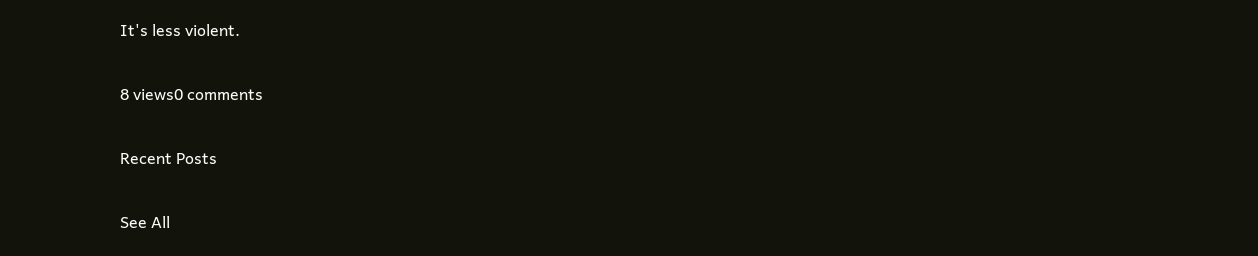It's less violent.

8 views0 comments

Recent Posts

See All